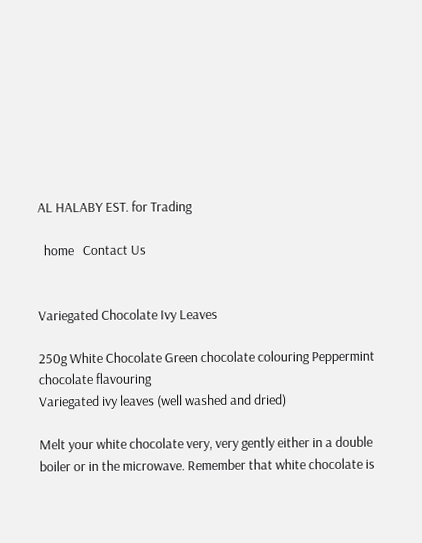AL HALABY EST. for Trading

  home   Contact Us


Variegated Chocolate Ivy Leaves

250g White Chocolate Green chocolate colouring Peppermint chocolate flavouring
Variegated ivy leaves (well washed and dried)

Melt your white chocolate very, very gently either in a double boiler or in the microwave. Remember that white chocolate is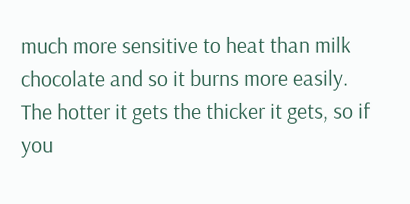much more sensitive to heat than milk chocolate and so it burns more easily. The hotter it gets the thicker it gets, so if you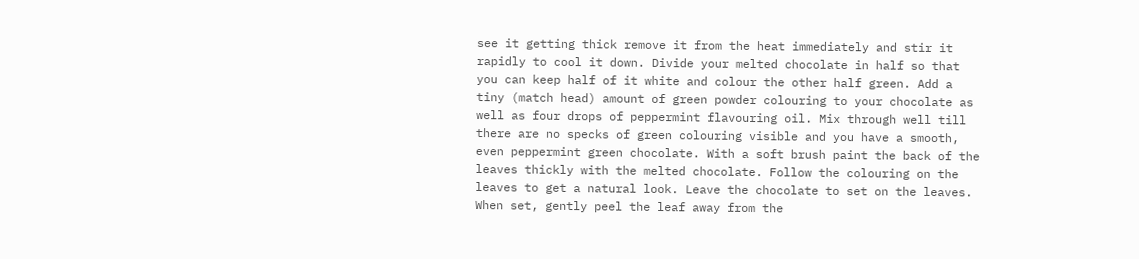see it getting thick remove it from the heat immediately and stir it rapidly to cool it down. Divide your melted chocolate in half so that you can keep half of it white and colour the other half green. Add a tiny (match head) amount of green powder colouring to your chocolate as well as four drops of peppermint flavouring oil. Mix through well till there are no specks of green colouring visible and you have a smooth, even peppermint green chocolate. With a soft brush paint the back of the leaves thickly with the melted chocolate. Follow the colouring on the leaves to get a natural look. Leave the chocolate to set on the leaves. When set, gently peel the leaf away from the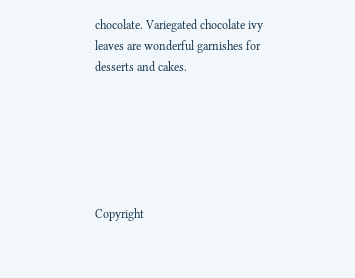chocolate. Variegated chocolate ivy leaves are wonderful garnishes for desserts and cakes.






Copyright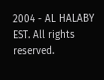2004 - AL HALABY EST. All rights reserved.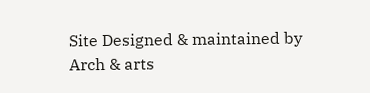Site Designed & maintained by Arch & arts